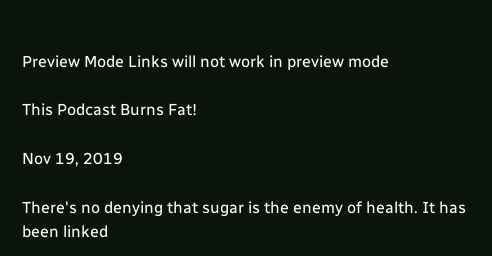Preview Mode Links will not work in preview mode

This Podcast Burns Fat!

Nov 19, 2019

There's no denying that sugar is the enemy of health. It has been linked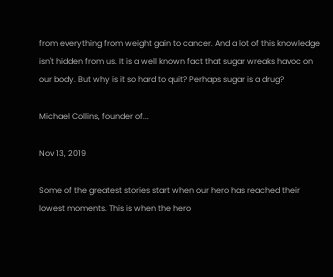from everything from weight gain to cancer. And a lot of this knowledge isn't hidden from us. It is a well known fact that sugar wreaks havoc on our body. But why is it so hard to quit? Perhaps sugar is a drug?

Michael Collins, founder of...

Nov 13, 2019

Some of the greatest stories start when our hero has reached their lowest moments. This is when the hero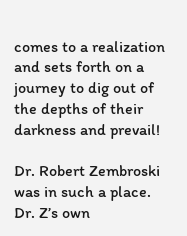comes to a realization and sets forth on a journey to dig out of the depths of their darkness and prevail!

Dr. Robert Zembroski was in such a place.  Dr. Z’s own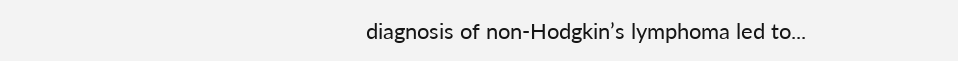diagnosis of non-Hodgkin’s lymphoma led to...